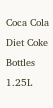Coca Cola Diet Coke Bottles 1.25L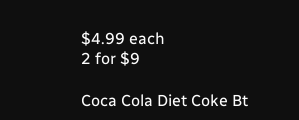$4.99 each
2 for $9

Coca Cola Diet Coke Bt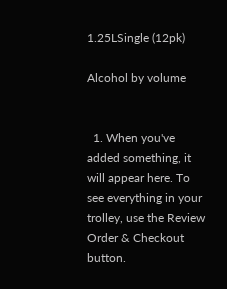1.25LSingle (12pk)

Alcohol by volume


  1. When you've added something, it will appear here. To see everything in your trolley, use the Review Order & Checkout button.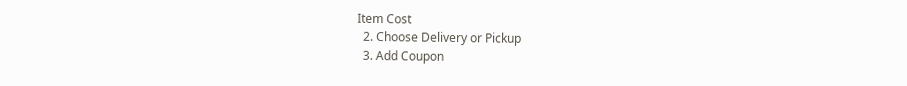Item Cost
  2. Choose Delivery or Pickup
  3. Add Coupon